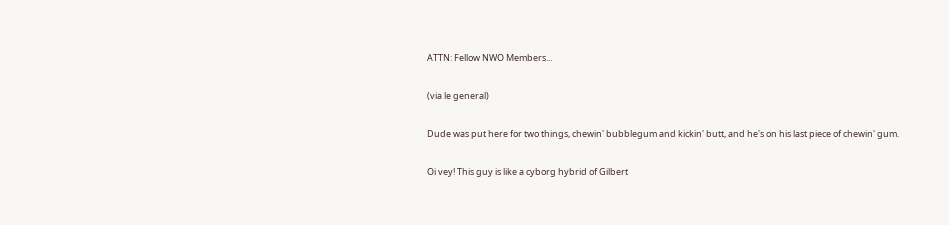ATTN: Fellow NWO Members...

(via le general)

Dude was put here for two things, chewin' bubblegum and kickin' butt, and he's on his last piece of chewin' gum.

Oi vey! This guy is like a cyborg hybrid of Gilbert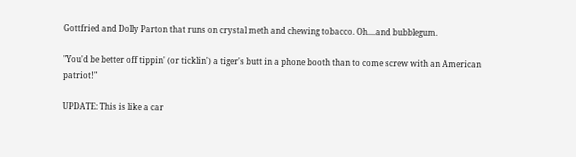Gottfried and Dolly Parton that runs on crystal meth and chewing tobacco. Oh....and bubblegum.

"You'd be better off tippin' (or ticklin') a tiger's butt in a phone booth than to come screw with an American patriot!"

UPDATE: This is like a car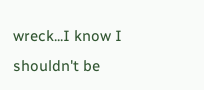wreck...I know I shouldn't be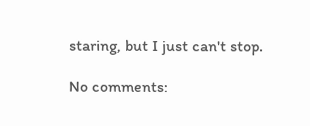staring, but I just can't stop.

No comments: